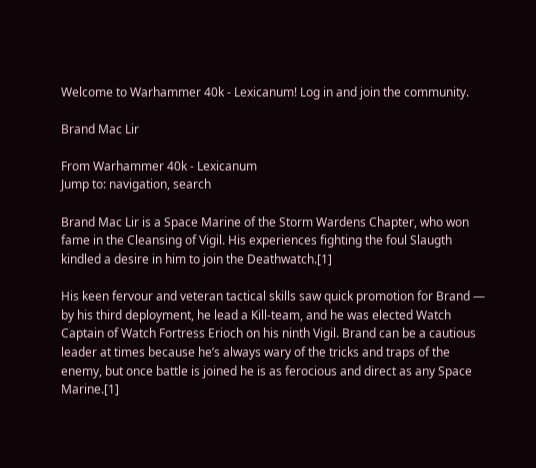Welcome to Warhammer 40k - Lexicanum! Log in and join the community.

Brand Mac Lir

From Warhammer 40k - Lexicanum
Jump to: navigation, search

Brand Mac Lir is a Space Marine of the Storm Wardens Chapter, who won fame in the Cleansing of Vigil. His experiences fighting the foul Slaugth kindled a desire in him to join the Deathwatch.[1]

His keen fervour and veteran tactical skills saw quick promotion for Brand — by his third deployment, he lead a Kill-team, and he was elected Watch Captain of Watch Fortress Erioch on his ninth Vigil. Brand can be a cautious leader at times because he’s always wary of the tricks and traps of the enemy, but once battle is joined he is as ferocious and direct as any Space Marine.[1]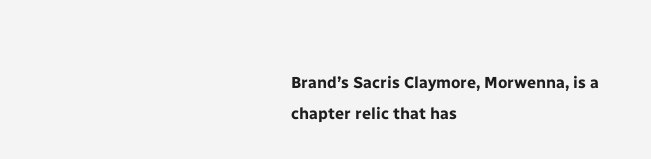Brand’s Sacris Claymore, Morwenna, is a chapter relic that has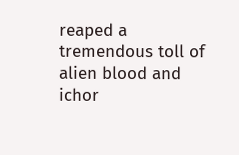reaped a tremendous toll of alien blood and ichor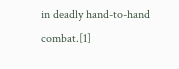in deadly hand-to-hand combat.[1]